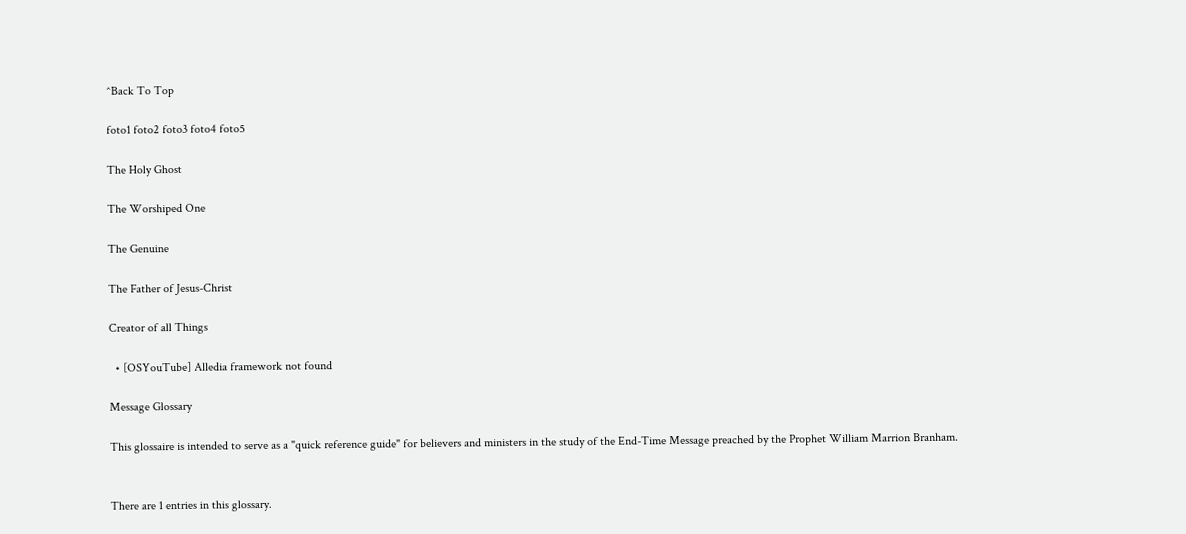^Back To Top

foto1 foto2 foto3 foto4 foto5

The Holy Ghost

The Worshiped One

The Genuine

The Father of Jesus-Christ

Creator of all Things

  • [OSYouTube] Alledia framework not found

Message Glossary

This glossaire is intended to serve as a "quick reference guide" for believers and ministers in the study of the End-Time Message preached by the Prophet William Marrion Branham.


There are 1 entries in this glossary.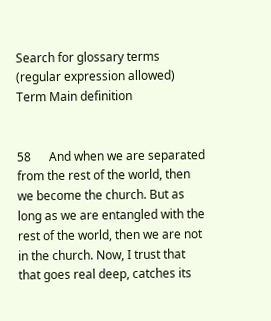Search for glossary terms (regular expression allowed)
Term Main definition


58      And when we are separated from the rest of the world, then we become the church. But as long as we are entangled with the rest of the world, then we are not in the church. Now, I trust that that goes real deep, catches its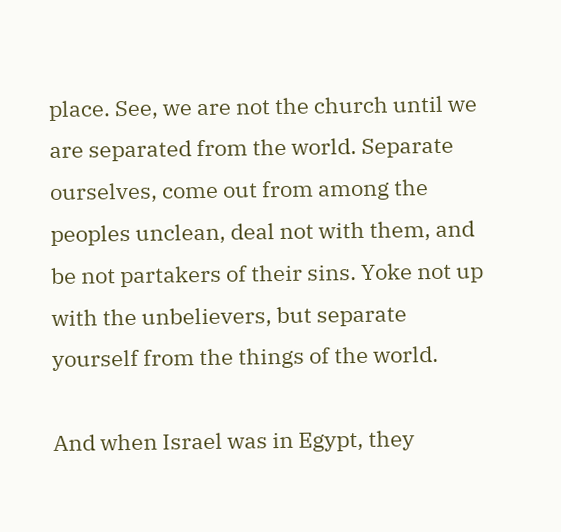place. See, we are not the church until we are separated from the world. Separate ourselves, come out from among the peoples unclean, deal not with them, and be not partakers of their sins. Yoke not up with the unbelievers, but separate yourself from the things of the world.

And when Israel was in Egypt, they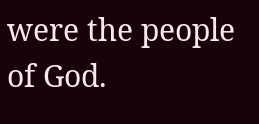were the people of God.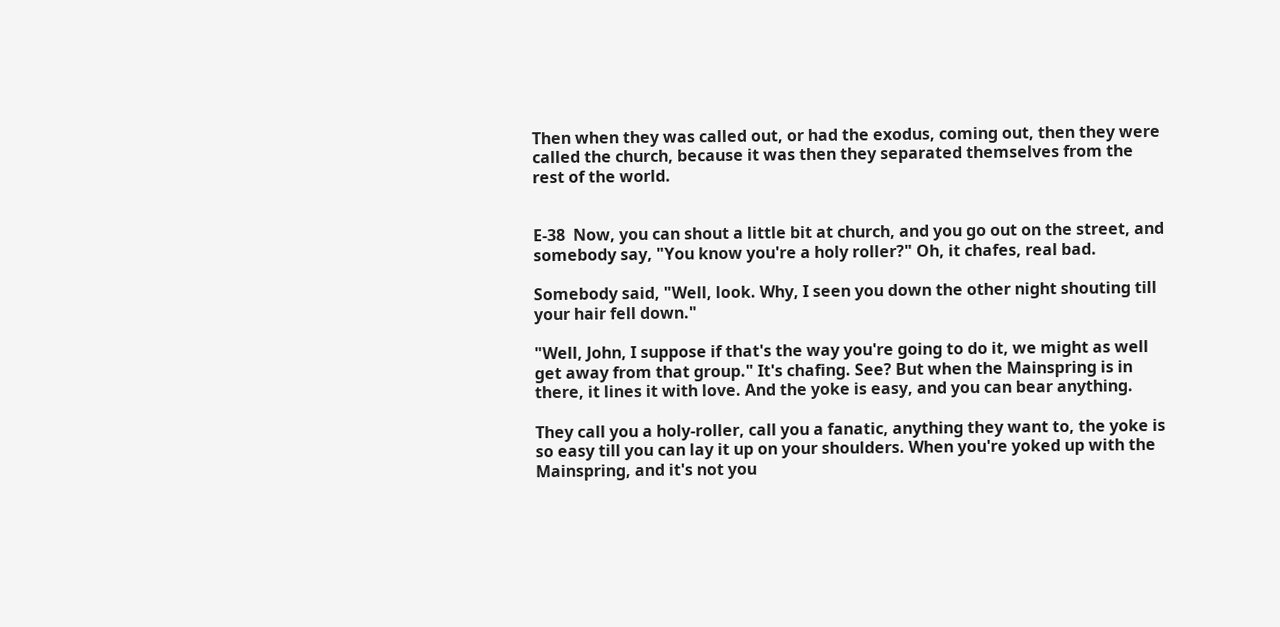Then when they was called out, or had the exodus, coming out, then they were called the church, because it was then they separated themselves from the rest of the world.


E-38  Now, you can shout a little bit at church, and you go out on the street, and somebody say, "You know you're a holy roller?" Oh, it chafes, real bad.

Somebody said, "Well, look. Why, I seen you down the other night shouting till your hair fell down."

"Well, John, I suppose if that's the way you're going to do it, we might as well get away from that group." It's chafing. See? But when the Mainspring is in there, it lines it with love. And the yoke is easy, and you can bear anything.

They call you a holy-roller, call you a fanatic, anything they want to, the yoke is so easy till you can lay it up on your shoulders. When you're yoked up with the Mainspring, and it's not you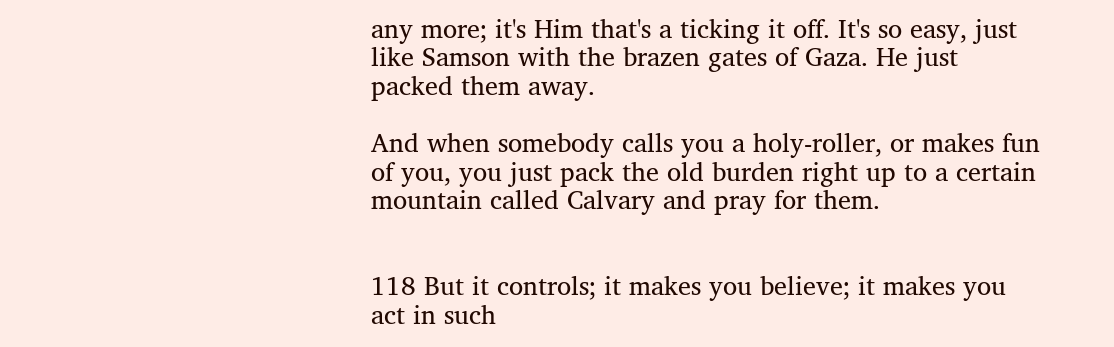any more; it's Him that's a ticking it off. It's so easy, just like Samson with the brazen gates of Gaza. He just packed them away.

And when somebody calls you a holy-roller, or makes fun of you, you just pack the old burden right up to a certain mountain called Calvary and pray for them.


118 But it controls; it makes you believe; it makes you act in such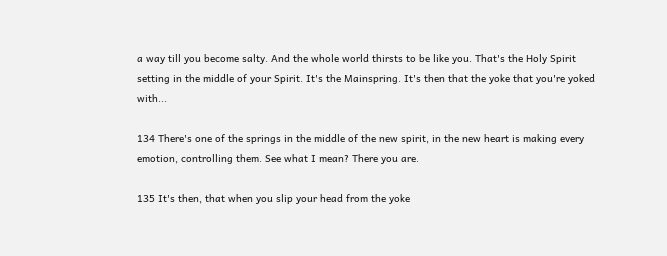a way till you become salty. And the whole world thirsts to be like you. That's the Holy Spirit setting in the middle of your Spirit. It's the Mainspring. It's then that the yoke that you're yoked with...

134 There's one of the springs in the middle of the new spirit, in the new heart is making every emotion, controlling them. See what I mean? There you are.

135 It's then, that when you slip your head from the yoke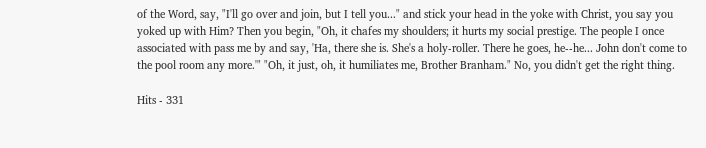of the Word, say, "I'll go over and join, but I tell you..." and stick your head in the yoke with Christ, you say you yoked up with Him? Then you begin, "Oh, it chafes my shoulders; it hurts my social prestige. The people I once associated with pass me by and say, 'Ha, there she is. She's a holy-roller. There he goes, he--he... John don't come to the pool room any more.'" "Oh, it just, oh, it humiliates me, Brother Branham." No, you didn't get the right thing.

Hits - 331